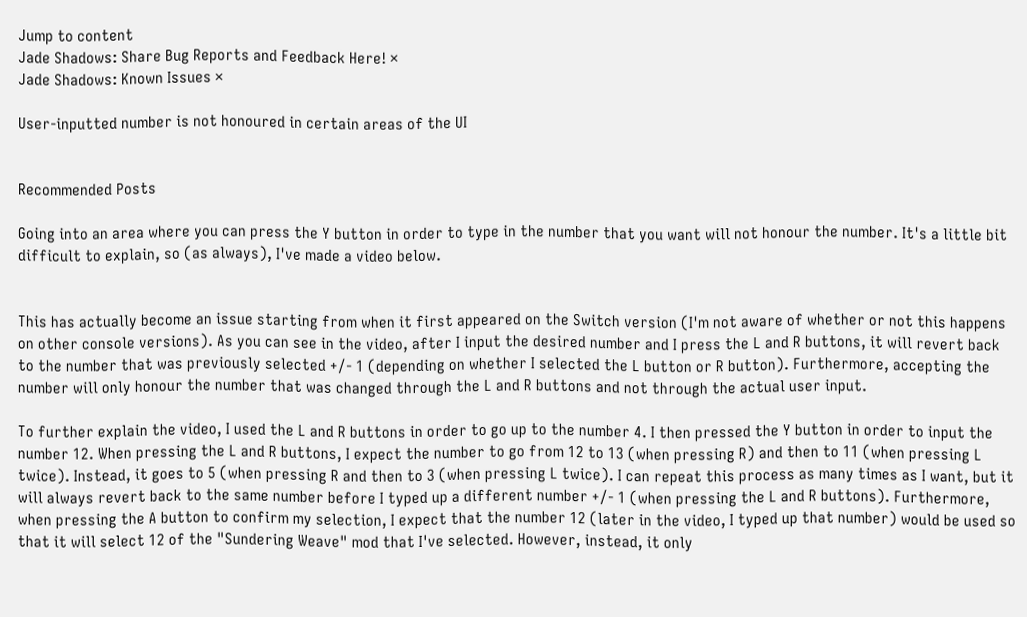Jump to content
Jade Shadows: Share Bug Reports and Feedback Here! ×
Jade Shadows: Known Issues ×

User-inputted number is not honoured in certain areas of the UI


Recommended Posts

Going into an area where you can press the Y button in order to type in the number that you want will not honour the number. It's a little bit difficult to explain, so (as always), I've made a video below.


This has actually become an issue starting from when it first appeared on the Switch version (I'm not aware of whether or not this happens on other console versions). As you can see in the video, after I input the desired number and I press the L and R buttons, it will revert back to the number that was previously selected +/- 1 (depending on whether I selected the L button or R button). Furthermore, accepting the number will only honour the number that was changed through the L and R buttons and not through the actual user input.

To further explain the video, I used the L and R buttons in order to go up to the number 4. I then pressed the Y button in order to input the number 12. When pressing the L and R buttons, I expect the number to go from 12 to 13 (when pressing R) and then to 11 (when pressing L twice). Instead, it goes to 5 (when pressing R and then to 3 (when pressing L twice). I can repeat this process as many times as I want, but it will always revert back to the same number before I typed up a different number +/- 1 (when pressing the L and R buttons). Furthermore, when pressing the A button to confirm my selection, I expect that the number 12 (later in the video, I typed up that number) would be used so that it will select 12 of the "Sundering Weave" mod that I've selected. However, instead, it only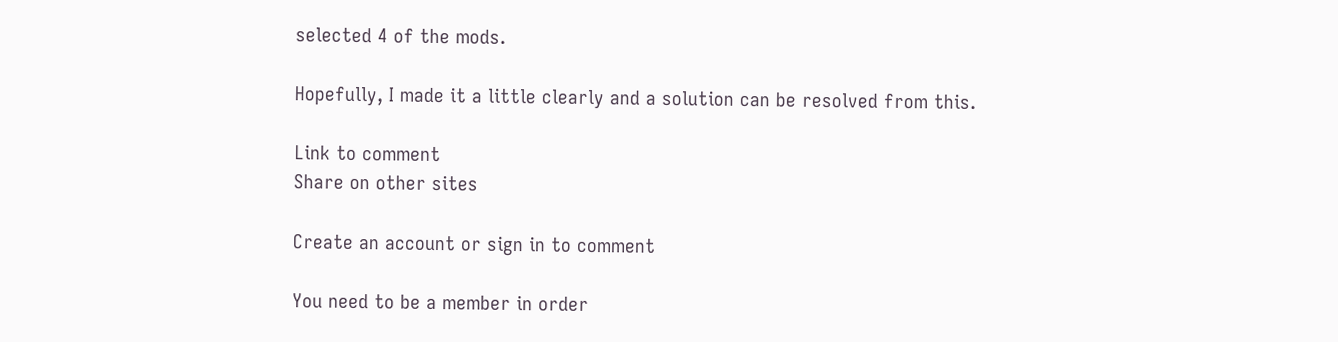selected 4 of the mods.

Hopefully, I made it a little clearly and a solution can be resolved from this.

Link to comment
Share on other sites

Create an account or sign in to comment

You need to be a member in order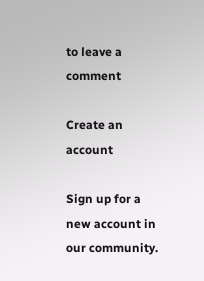to leave a comment

Create an account

Sign up for a new account in our community.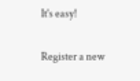It's easy!

Register a new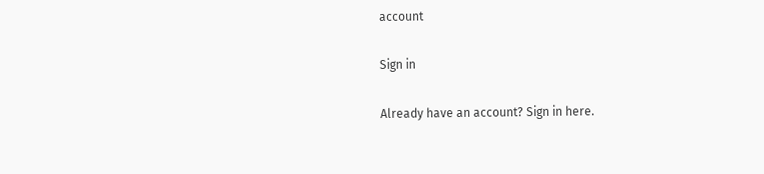account

Sign in

Already have an account? Sign in here.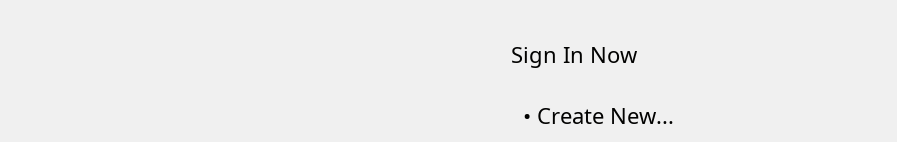Sign In Now

  • Create New...